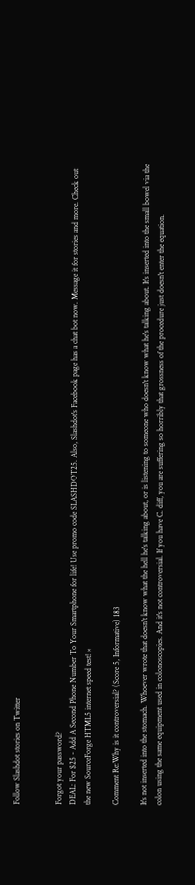Follow Slashdot stories on Twitter


Forgot your password?
DEAL: For $25 - Add A Second Phone Number To Your Smartphone for life! Use promo code SLASHDOT25. Also, Slashdot's Facebook page has a chat bot now. Message it for stories and more. Check out the new SourceForge HTML5 internet speed test! ×

Comment Re:Why is it controversial? (Score 5, Informative) 183

It's not inserted into the stomach. Whoever wrote that doesn't know what the hell he's talking about, or is listening to someone who doesn't know what he's talking about. It's inserted into the small bowel via the colon using the same equipment used in colonoscopies. And it's not controversial. If you have C. diff, you are suffering so horribly that grossness of the procedure just doesn't enter the equation.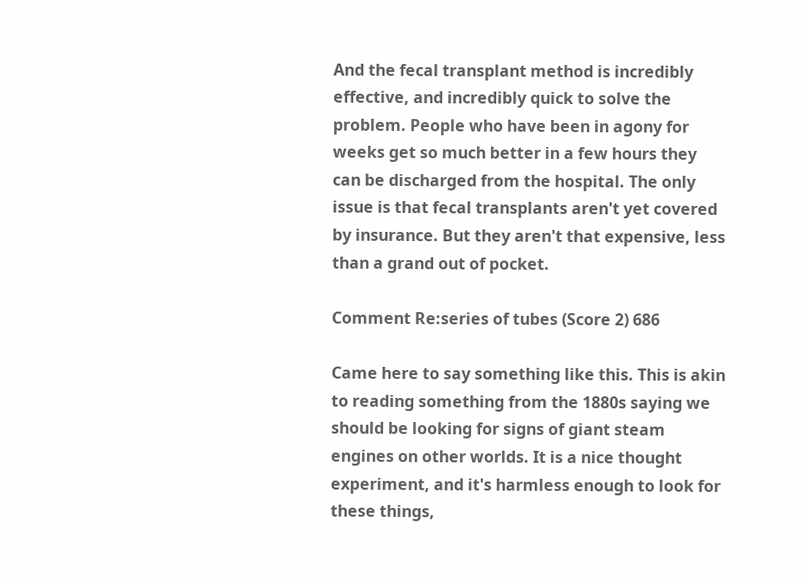And the fecal transplant method is incredibly effective, and incredibly quick to solve the problem. People who have been in agony for weeks get so much better in a few hours they can be discharged from the hospital. The only issue is that fecal transplants aren't yet covered by insurance. But they aren't that expensive, less than a grand out of pocket.

Comment Re:series of tubes (Score 2) 686

Came here to say something like this. This is akin to reading something from the 1880s saying we should be looking for signs of giant steam engines on other worlds. It is a nice thought experiment, and it's harmless enough to look for these things,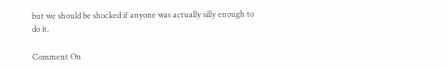but we should be shocked if anyone was actually silly enough to do it.

Comment On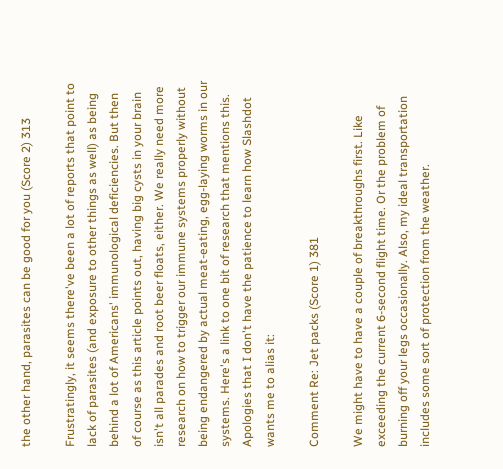the other hand, parasites can be good for you (Score 2) 313

Frustratingly, it seems there've been a lot of reports that point to lack of parasites (and exposure to other things as well) as being behind a lot of Americans' immunological deficiencies. But then of course as this article points out, having big cysts in your brain isn't all parades and root beer floats, either. We really need more research on how to trigger our immune systems properly without being endangered by actual meat-eating, egg-laying worms in our systems. Here's a link to one bit of research that mentions this. Apologies that I don't have the patience to learn how Slashdot wants me to alias it:

Comment Re: Jet packs (Score 1) 381

We might have to have a couple of breakthroughs first. Like exceeding the current 6-second flight time. Or the problem of burning off your legs occasionally. Also, my ideal transportation includes some sort of protection from the weather.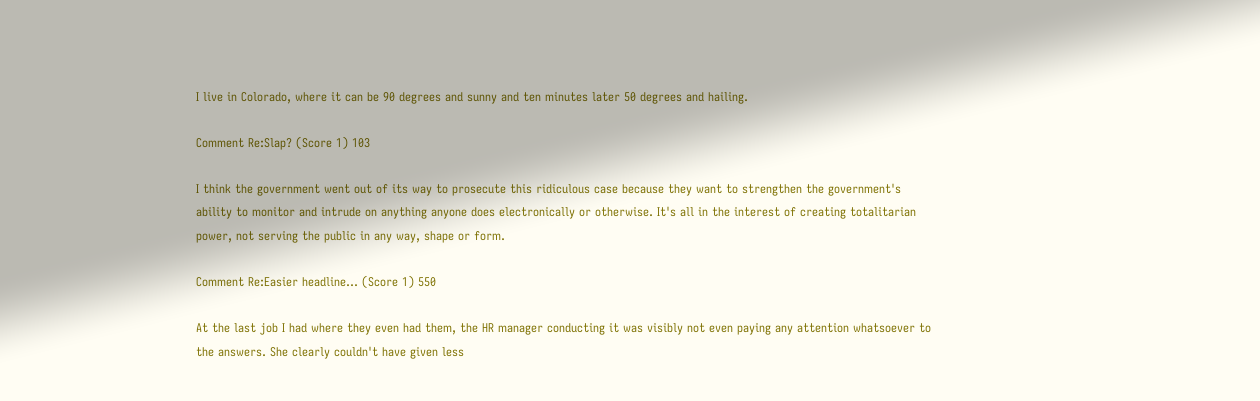I live in Colorado, where it can be 90 degrees and sunny and ten minutes later 50 degrees and hailing.

Comment Re:Slap? (Score 1) 103

I think the government went out of its way to prosecute this ridiculous case because they want to strengthen the government's ability to monitor and intrude on anything anyone does electronically or otherwise. It's all in the interest of creating totalitarian power, not serving the public in any way, shape or form.

Comment Re:Easier headline... (Score 1) 550

At the last job I had where they even had them, the HR manager conducting it was visibly not even paying any attention whatsoever to the answers. She clearly couldn't have given less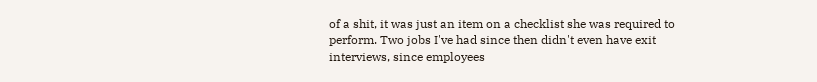of a shit, it was just an item on a checklist she was required to perform. Two jobs I've had since then didn't even have exit interviews, since employees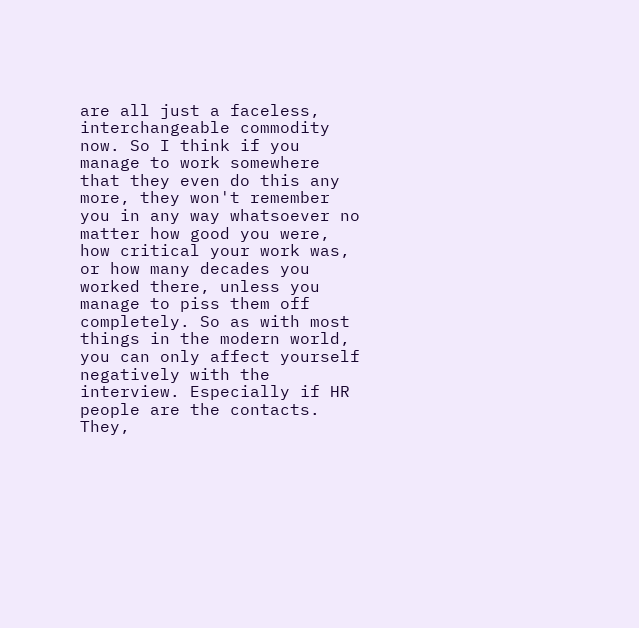are all just a faceless, interchangeable commodity now. So I think if you manage to work somewhere that they even do this any more, they won't remember you in any way whatsoever no matter how good you were, how critical your work was, or how many decades you worked there, unless you manage to piss them off completely. So as with most things in the modern world, you can only affect yourself negatively with the interview. Especially if HR people are the contacts. They,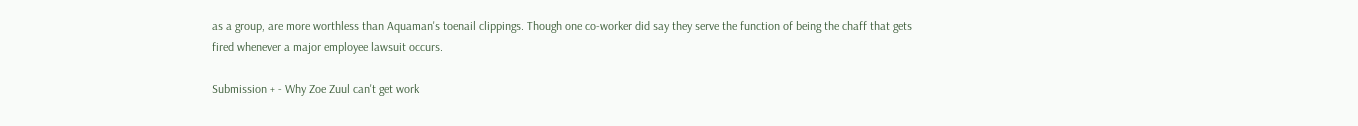as a group, are more worthless than Aquaman's toenail clippings. Though one co-worker did say they serve the function of being the chaff that gets fired whenever a major employee lawsuit occurs.

Submission + - Why Zoe Zuul can't get work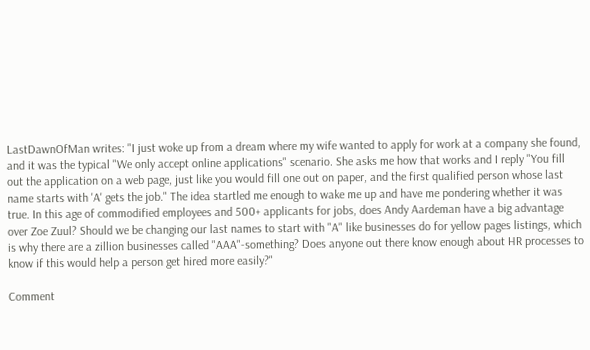LastDawnOfMan writes: "I just woke up from a dream where my wife wanted to apply for work at a company she found, and it was the typical "We only accept online applications" scenario. She asks me how that works and I reply "You fill out the application on a web page, just like you would fill one out on paper, and the first qualified person whose last name starts with 'A' gets the job." The idea startled me enough to wake me up and have me pondering whether it was true. In this age of commodified employees and 500+ applicants for jobs, does Andy Aardeman have a big advantage over Zoe Zuul? Should we be changing our last names to start with "A" like businesses do for yellow pages listings, which is why there are a zillion businesses called "AAA"-something? Does anyone out there know enough about HR processes to know if this would help a person get hired more easily?"

Comment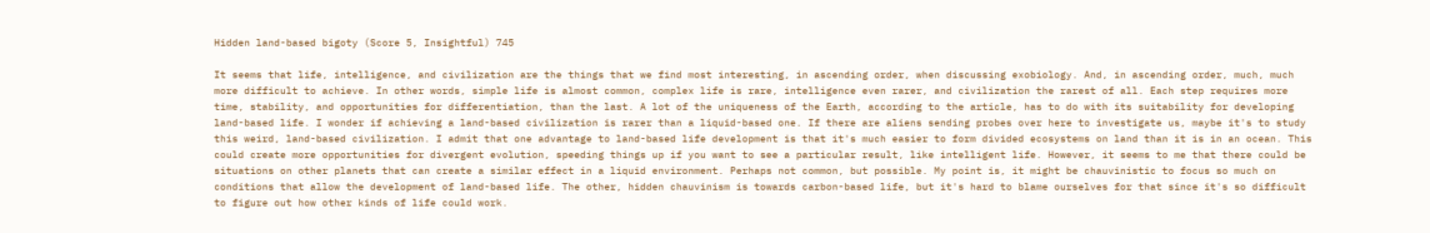Hidden land-based bigoty (Score 5, Insightful) 745

It seems that life, intelligence, and civilization are the things that we find most interesting, in ascending order, when discussing exobiology. And, in ascending order, much, much more difficult to achieve. In other words, simple life is almost common, complex life is rare, intelligence even rarer, and civilization the rarest of all. Each step requires more time, stability, and opportunities for differentiation, than the last. A lot of the uniqueness of the Earth, according to the article, has to do with its suitability for developing land-based life. I wonder if achieving a land-based civilization is rarer than a liquid-based one. If there are aliens sending probes over here to investigate us, maybe it's to study this weird, land-based civilization. I admit that one advantage to land-based life development is that it's much easier to form divided ecosystems on land than it is in an ocean. This could create more opportunities for divergent evolution, speeding things up if you want to see a particular result, like intelligent life. However, it seems to me that there could be situations on other planets that can create a similar effect in a liquid environment. Perhaps not common, but possible. My point is, it might be chauvinistic to focus so much on conditions that allow the development of land-based life. The other, hidden chauvinism is towards carbon-based life, but it's hard to blame ourselves for that since it's so difficult to figure out how other kinds of life could work.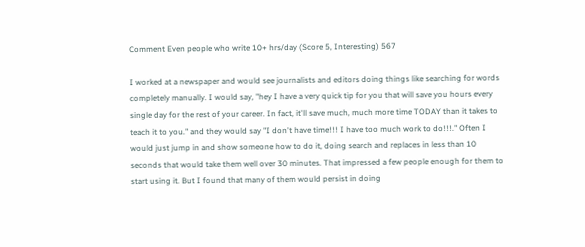Comment Even people who write 10+ hrs/day (Score 5, Interesting) 567

I worked at a newspaper and would see journalists and editors doing things like searching for words completely manually. I would say, "hey I have a very quick tip for you that will save you hours every single day for the rest of your career. In fact, it'll save much, much more time TODAY than it takes to teach it to you." and they would say "I don't have time!!! I have too much work to do!!!." Often I would just jump in and show someone how to do it, doing search and replaces in less than 10 seconds that would take them well over 30 minutes. That impressed a few people enough for them to start using it. But I found that many of them would persist in doing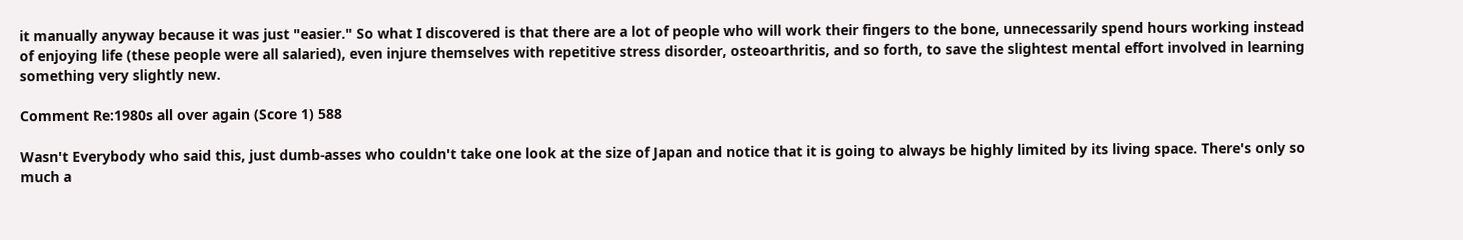it manually anyway because it was just "easier." So what I discovered is that there are a lot of people who will work their fingers to the bone, unnecessarily spend hours working instead of enjoying life (these people were all salaried), even injure themselves with repetitive stress disorder, osteoarthritis, and so forth, to save the slightest mental effort involved in learning something very slightly new.

Comment Re:1980s all over again (Score 1) 588

Wasn't Everybody who said this, just dumb-asses who couldn't take one look at the size of Japan and notice that it is going to always be highly limited by its living space. There's only so much a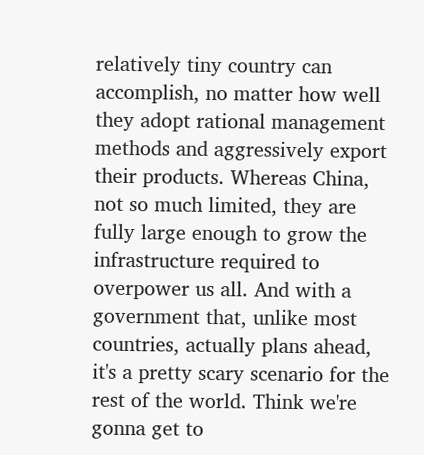relatively tiny country can accomplish, no matter how well they adopt rational management methods and aggressively export their products. Whereas China, not so much limited, they are fully large enough to grow the infrastructure required to overpower us all. And with a government that, unlike most countries, actually plans ahead, it's a pretty scary scenario for the rest of the world. Think we're gonna get to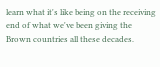learn what it's like being on the receiving end of what we've been giving the Brown countries all these decades.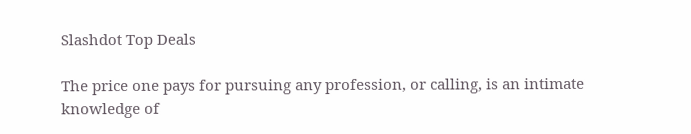Slashdot Top Deals

The price one pays for pursuing any profession, or calling, is an intimate knowledge of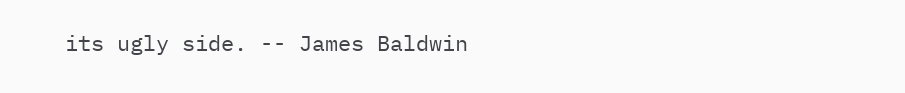its ugly side. -- James Baldwin